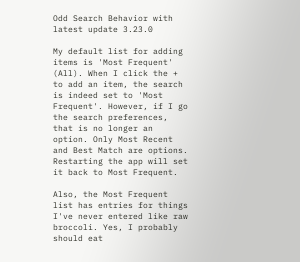Odd Search Behavior with latest update 3.23.0

My default list for adding items is 'Most Frequent' (All). When I click the + to add an item, the search is indeed set to 'Most Frequent'. However, if I go the search preferences, that is no longer an option. Only Most Recent and Best Match are options. Restarting the app will set it back to Most Frequent.

Also, the Most Frequent list has entries for things I've never entered like raw broccoli. Yes, I probably should eat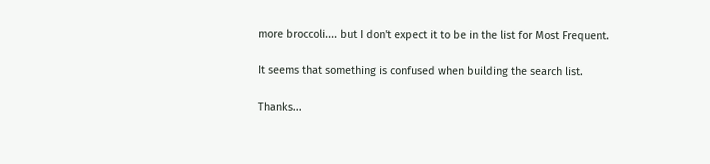more broccoli.... but I don't expect it to be in the list for Most Frequent.

It seems that something is confused when building the search list.

Thanks...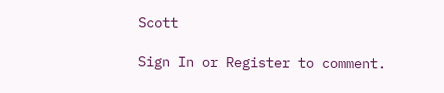Scott

Sign In or Register to comment.